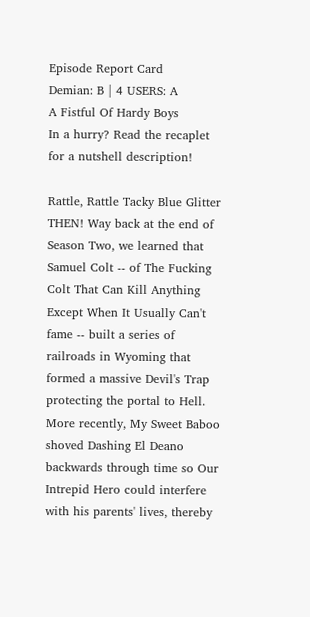Episode Report Card
Demian: B | 4 USERS: A
A Fistful Of Hardy Boys
In a hurry? Read the recaplet for a nutshell description!

Rattle, Rattle Tacky Blue Glitter THEN! Way back at the end of Season Two, we learned that Samuel Colt -- of The Fucking Colt That Can Kill Anything Except When It Usually Can't fame -- built a series of railroads in Wyoming that formed a massive Devil's Trap protecting the portal to Hell. More recently, My Sweet Baboo shoved Dashing El Deano backwards through time so Our Intrepid Hero could interfere with his parents' lives, thereby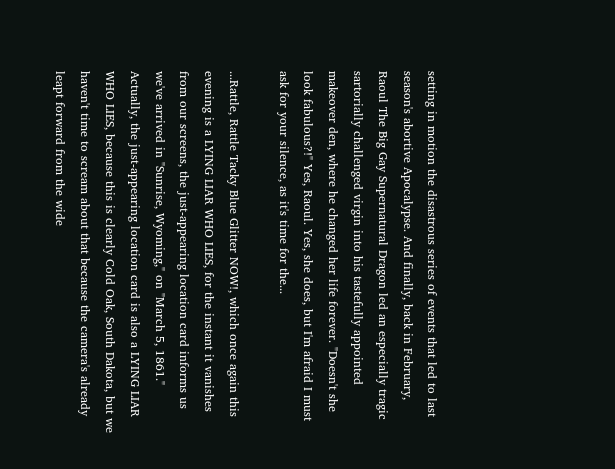setting in motion the disastrous series of events that led to last season's abortive Apocalypse. And finally, back in February, Raoul The Big Gay Supernatural Dragon led an especially tragic sartorially challenged virgin into his tastefully appointed makeover den, where he changed her life forever. "Doesn't she look fabulous?!" Yes, Raoul. Yes, she does, but I'm afraid I must ask for your silence, as it's time for the...

...Rattle, Rattle Tacky Blue Glitter NOW!, which once again this evening is a LYING LIAR WHO LIES, for the instant it vanishes from our screens, the just-appearing location card informs us we've arrived in "Sunrise, Wyoming," on "March 5, 1861." Actually, the just-appearing location card is also a LYING LIAR WHO LIES, because this is clearly Cold Oak, South Dakota, but we haven't time to scream about that because the camera's already leapt forward from the wide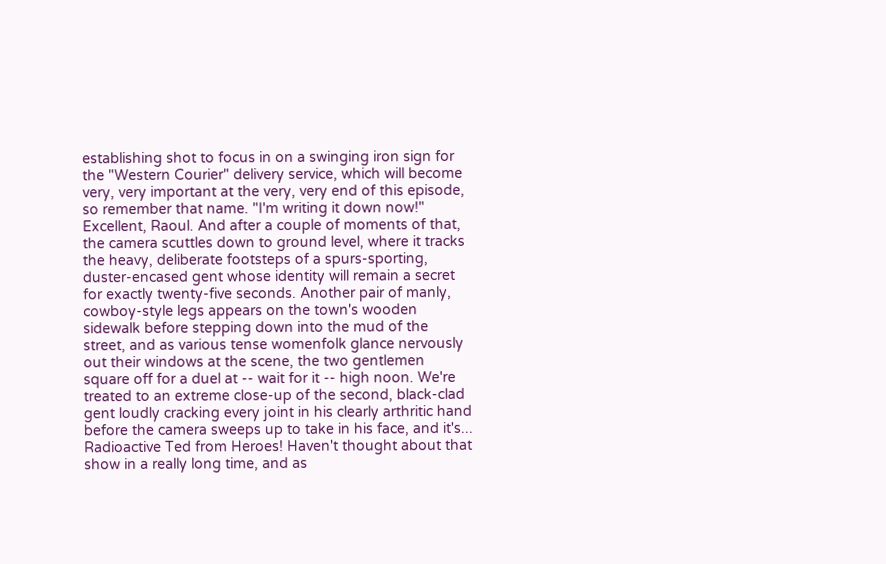establishing shot to focus in on a swinging iron sign for the "Western Courier" delivery service, which will become very, very important at the very, very end of this episode, so remember that name. "I'm writing it down now!" Excellent, Raoul. And after a couple of moments of that, the camera scuttles down to ground level, where it tracks the heavy, deliberate footsteps of a spurs-sporting, duster-encased gent whose identity will remain a secret for exactly twenty-five seconds. Another pair of manly, cowboy-style legs appears on the town's wooden sidewalk before stepping down into the mud of the street, and as various tense womenfolk glance nervously out their windows at the scene, the two gentlemen square off for a duel at -- wait for it -- high noon. We're treated to an extreme close-up of the second, black-clad gent loudly cracking every joint in his clearly arthritic hand before the camera sweeps up to take in his face, and it's... Radioactive Ted from Heroes! Haven't thought about that show in a really long time, and as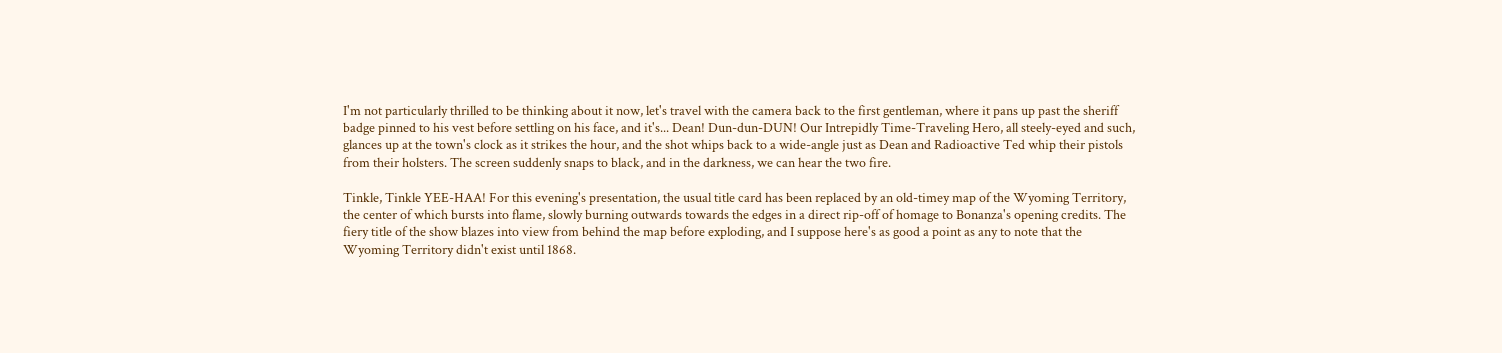I'm not particularly thrilled to be thinking about it now, let's travel with the camera back to the first gentleman, where it pans up past the sheriff badge pinned to his vest before settling on his face, and it's... Dean! Dun-dun-DUN! Our Intrepidly Time-Traveling Hero, all steely-eyed and such, glances up at the town's clock as it strikes the hour, and the shot whips back to a wide-angle just as Dean and Radioactive Ted whip their pistols from their holsters. The screen suddenly snaps to black, and in the darkness, we can hear the two fire.

Tinkle, Tinkle YEE-HAA! For this evening's presentation, the usual title card has been replaced by an old-timey map of the Wyoming Territory, the center of which bursts into flame, slowly burning outwards towards the edges in a direct rip-off of homage to Bonanza's opening credits. The fiery title of the show blazes into view from behind the map before exploding, and I suppose here's as good a point as any to note that the Wyoming Territory didn't exist until 1868.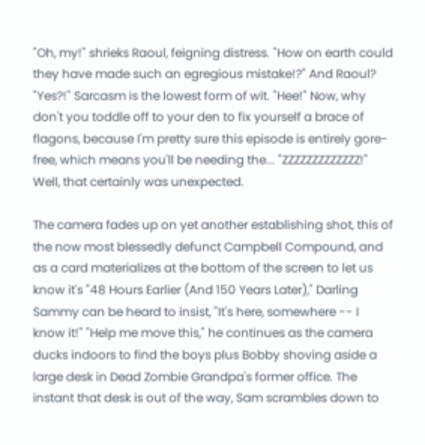"Oh, my!" shrieks Raoul, feigning distress. "How on earth could they have made such an egregious mistake!?" And Raoul? "Yes?!" Sarcasm is the lowest form of wit. "Hee!" Now, why don't you toddle off to your den to fix yourself a brace of flagons, because I'm pretty sure this episode is entirely gore-free, which means you'll be needing the... "ZZZZZZZZZZZZZ!" Well, that certainly was unexpected.

The camera fades up on yet another establishing shot, this of the now most blessedly defunct Campbell Compound, and as a card materializes at the bottom of the screen to let us know it's "48 Hours Earlier (And 150 Years Later)," Darling Sammy can be heard to insist, "It's here, somewhere -- I know it!" "Help me move this," he continues as the camera ducks indoors to find the boys plus Bobby shoving aside a large desk in Dead Zombie Grandpa's former office. The instant that desk is out of the way, Sam scrambles down to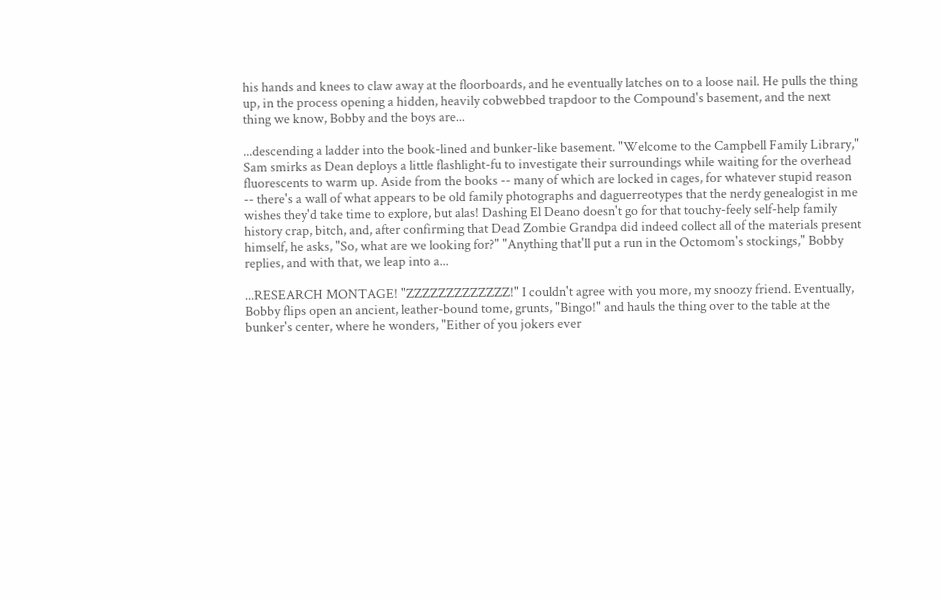his hands and knees to claw away at the floorboards, and he eventually latches on to a loose nail. He pulls the thing up, in the process opening a hidden, heavily cobwebbed trapdoor to the Compound's basement, and the next thing we know, Bobby and the boys are...

...descending a ladder into the book-lined and bunker-like basement. "Welcome to the Campbell Family Library," Sam smirks as Dean deploys a little flashlight-fu to investigate their surroundings while waiting for the overhead fluorescents to warm up. Aside from the books -- many of which are locked in cages, for whatever stupid reason -- there's a wall of what appears to be old family photographs and daguerreotypes that the nerdy genealogist in me wishes they'd take time to explore, but alas! Dashing El Deano doesn't go for that touchy-feely self-help family history crap, bitch, and, after confirming that Dead Zombie Grandpa did indeed collect all of the materials present himself, he asks, "So, what are we looking for?" "Anything that'll put a run in the Octomom's stockings," Bobby replies, and with that, we leap into a...

...RESEARCH MONTAGE! "ZZZZZZZZZZZZZ!" I couldn't agree with you more, my snoozy friend. Eventually, Bobby flips open an ancient, leather-bound tome, grunts, "Bingo!" and hauls the thing over to the table at the bunker's center, where he wonders, "Either of you jokers ever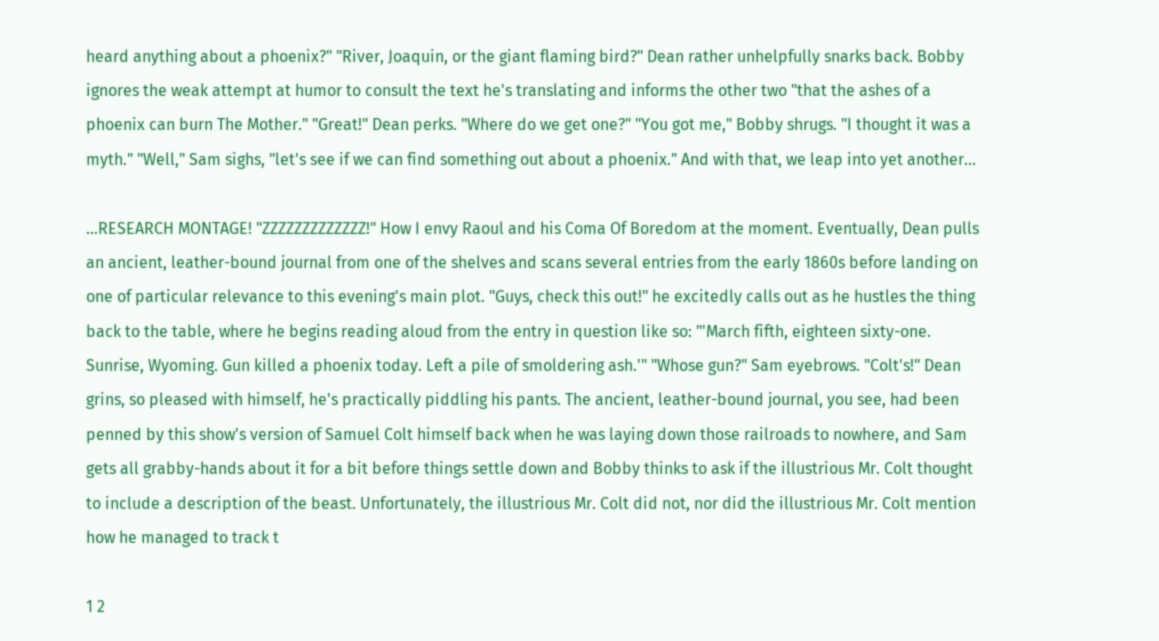heard anything about a phoenix?" "River, Joaquin, or the giant flaming bird?" Dean rather unhelpfully snarks back. Bobby ignores the weak attempt at humor to consult the text he's translating and informs the other two "that the ashes of a phoenix can burn The Mother." "Great!" Dean perks. "Where do we get one?" "You got me," Bobby shrugs. "I thought it was a myth." "Well," Sam sighs, "let's see if we can find something out about a phoenix." And with that, we leap into yet another...

...RESEARCH MONTAGE! "ZZZZZZZZZZZZZ!" How I envy Raoul and his Coma Of Boredom at the moment. Eventually, Dean pulls an ancient, leather-bound journal from one of the shelves and scans several entries from the early 1860s before landing on one of particular relevance to this evening's main plot. "Guys, check this out!" he excitedly calls out as he hustles the thing back to the table, where he begins reading aloud from the entry in question like so: "'March fifth, eighteen sixty-one. Sunrise, Wyoming. Gun killed a phoenix today. Left a pile of smoldering ash.'" "Whose gun?" Sam eyebrows. "Colt's!" Dean grins, so pleased with himself, he's practically piddling his pants. The ancient, leather-bound journal, you see, had been penned by this show's version of Samuel Colt himself back when he was laying down those railroads to nowhere, and Sam gets all grabby-hands about it for a bit before things settle down and Bobby thinks to ask if the illustrious Mr. Colt thought to include a description of the beast. Unfortunately, the illustrious Mr. Colt did not, nor did the illustrious Mr. Colt mention how he managed to track t

1 2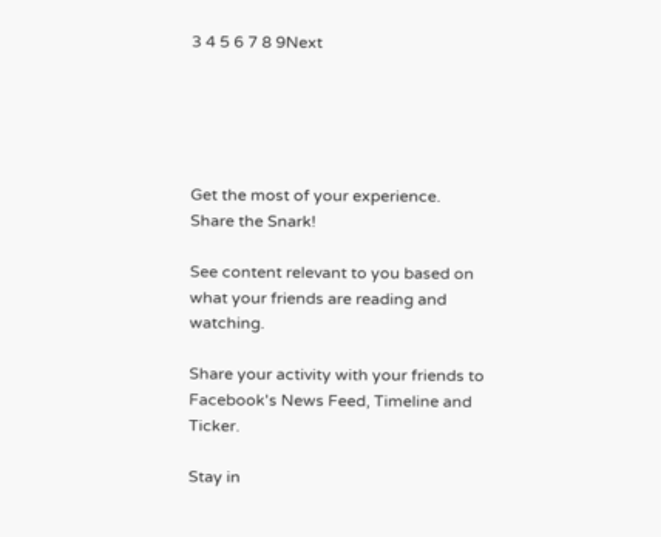3 4 5 6 7 8 9Next





Get the most of your experience.
Share the Snark!

See content relevant to you based on what your friends are reading and watching.

Share your activity with your friends to Facebook's News Feed, Timeline and Ticker.

Stay in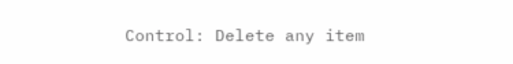Control: Delete any item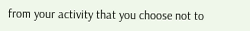from your activity that you choose not to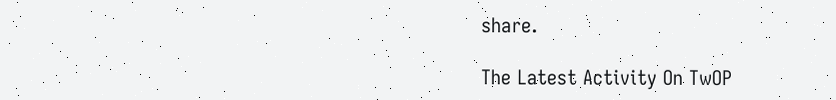share.

The Latest Activity On TwOP